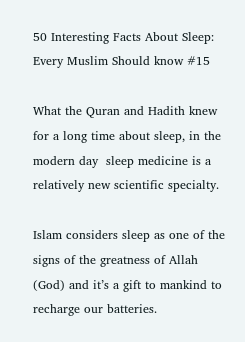50 Interesting Facts About Sleep: Every Muslim Should know #15

What the Quran and Hadith knew for a long time about sleep, in the modern day  sleep medicine is a relatively new scientific specialty.

Islam considers sleep as one of the signs of the greatness of Allah (God) and it’s a gift to mankind to recharge our batteries.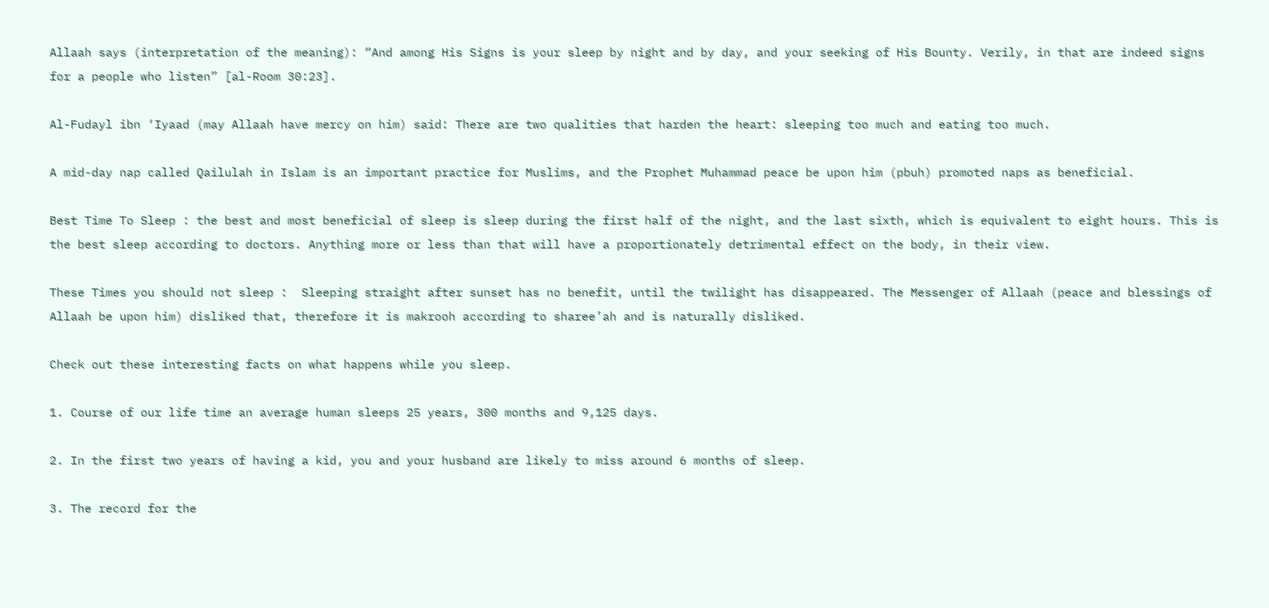Allaah says (interpretation of the meaning): “And among His Signs is your sleep by night and by day, and your seeking of His Bounty. Verily, in that are indeed signs for a people who listen” [al-Room 30:23].

Al-Fudayl ibn ‘Iyaad (may Allaah have mercy on him) said: There are two qualities that harden the heart: sleeping too much and eating too much.

A mid-day nap called Qailulah in Islam is an important practice for Muslims, and the Prophet Muhammad peace be upon him (pbuh) promoted naps as beneficial.

Best Time To Sleep : the best and most beneficial of sleep is sleep during the first half of the night, and the last sixth, which is equivalent to eight hours. This is the best sleep according to doctors. Anything more or less than that will have a proportionately detrimental effect on the body, in their view.

These Times you should not sleep :  Sleeping straight after sunset has no benefit, until the twilight has disappeared. The Messenger of Allaah (peace and blessings of Allaah be upon him) disliked that, therefore it is makrooh according to sharee’ah and is naturally disliked.

Check out these interesting facts on what happens while you sleep.

1. Course of our life time an average human sleeps 25 years, 300 months and 9,125 days.

2. In the first two years of having a kid, you and your husband are likely to miss around 6 months of sleep.

3. The record for the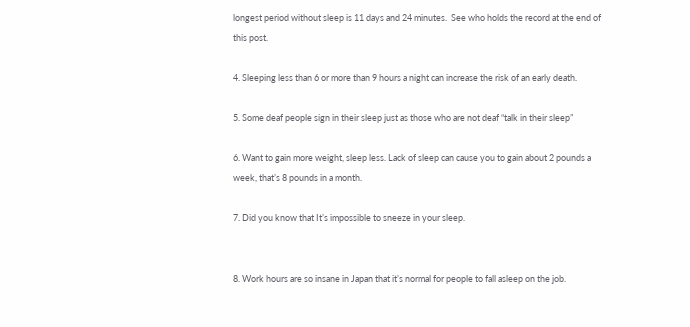longest period without sleep is 11 days and 24 minutes.  See who holds the record at the end of this post.

4. Sleeping less than 6 or more than 9 hours a night can increase the risk of an early death.

5. Some deaf people sign in their sleep just as those who are not deaf “talk in their sleep”

6. Want to gain more weight, sleep less. Lack of sleep can cause you to gain about 2 pounds a week, that’s 8 pounds in a month.

7. Did you know that It’s impossible to sneeze in your sleep.


8. Work hours are so insane in Japan that it’s normal for people to fall asleep on the job.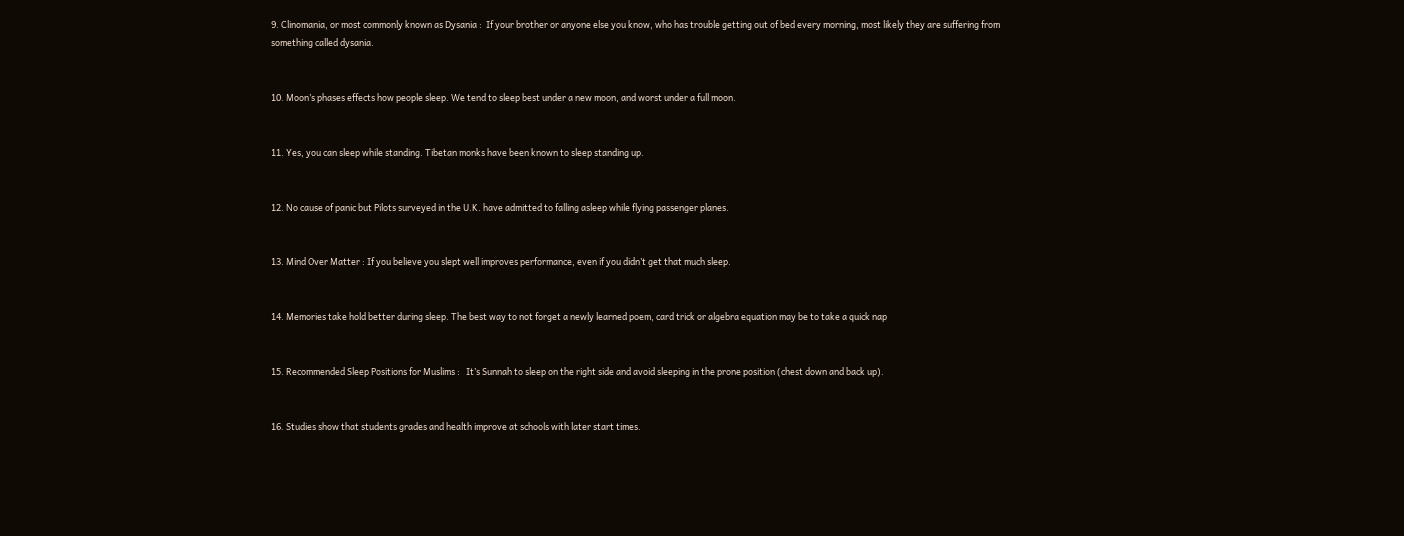9. Clinomania, or most commonly known as Dysania :  If your brother or anyone else you know, who has trouble getting out of bed every morning, most likely they are suffering from something called dysania.


10. Moon’s phases effects how people sleep. We tend to sleep best under a new moon, and worst under a full moon.


11. Yes, you can sleep while standing. Tibetan monks have been known to sleep standing up.


12. No cause of panic but Pilots surveyed in the U.K. have admitted to falling asleep while flying passenger planes.


13. Mind Over Matter : If you believe you slept well improves performance, even if you didn’t get that much sleep.


14. Memories take hold better during sleep. The best way to not forget a newly learned poem, card trick or algebra equation may be to take a quick nap


15. Recommended Sleep Positions for Muslims :   It’s Sunnah to sleep on the right side and avoid sleeping in the prone position (chest down and back up).


16. Studies show that students grades and health improve at schools with later start times.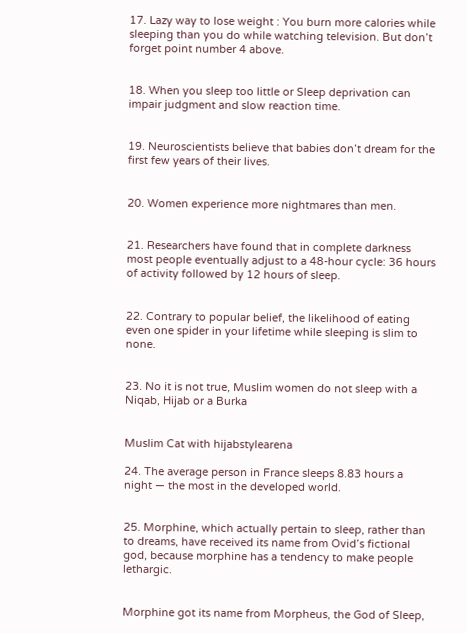17. Lazy way to lose weight : You burn more calories while sleeping than you do while watching television. But don’t forget point number 4 above.


18. When you sleep too little or Sleep deprivation can impair judgment and slow reaction time.


19. Neuroscientists believe that babies don’t dream for the first few years of their lives.


20. Women experience more nightmares than men.


21. Researchers have found that in complete darkness most people eventually adjust to a 48-hour cycle: 36 hours of activity followed by 12 hours of sleep.


22. Contrary to popular belief, the likelihood of eating even one spider in your lifetime while sleeping is slim to none.


23. No it is not true, Muslim women do not sleep with a Niqab, Hijab or a Burka


Muslim Cat with hijabstylearena

24. The average person in France sleeps 8.83 hours a night — the most in the developed world.


25. Morphine, which actually pertain to sleep, rather than to dreams, have received its name from Ovid’s fictional god, because morphine has a tendency to make people lethargic.


Morphine got its name from Morpheus, the God of Sleep,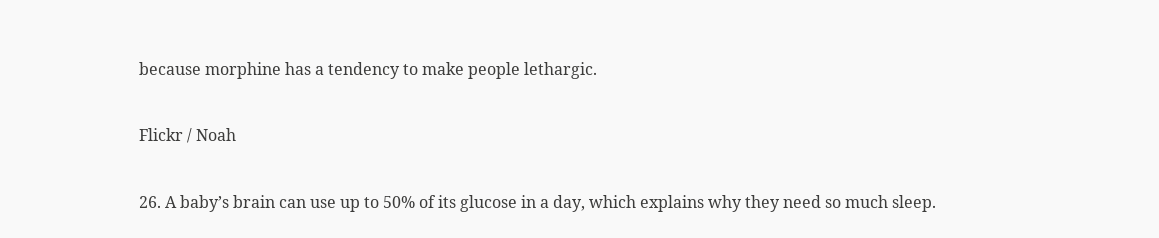because morphine has a tendency to make people lethargic.

Flickr / Noah

26. A baby’s brain can use up to 50% of its glucose in a day, which explains why they need so much sleep.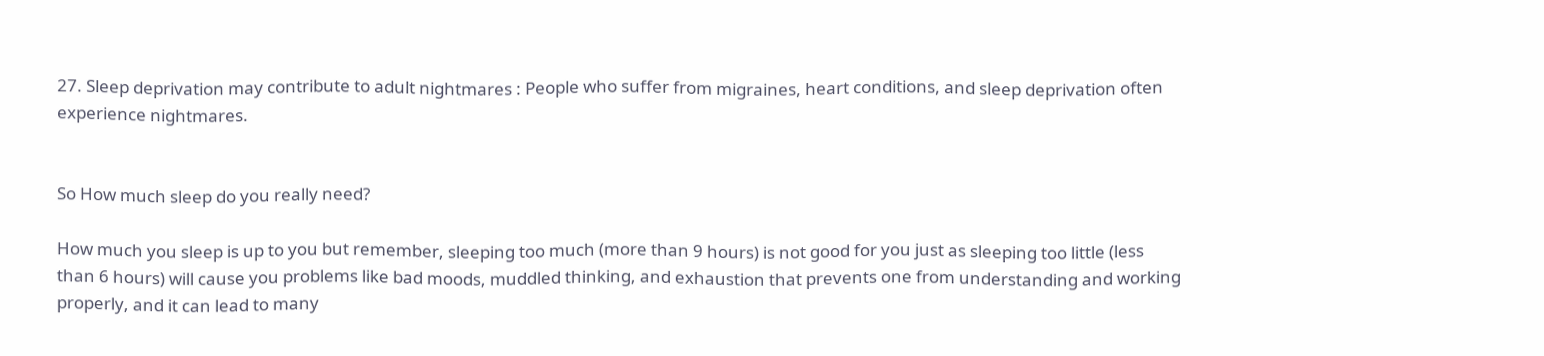27. Sleep deprivation may contribute to adult nightmares : People who suffer from migraines, heart conditions, and sleep deprivation often experience nightmares.


So How much sleep do you really need?

How much you sleep is up to you but remember, sleeping too much (more than 9 hours) is not good for you just as sleeping too little (less than 6 hours) will cause you problems like bad moods, muddled thinking, and exhaustion that prevents one from understanding and working properly, and it can lead to many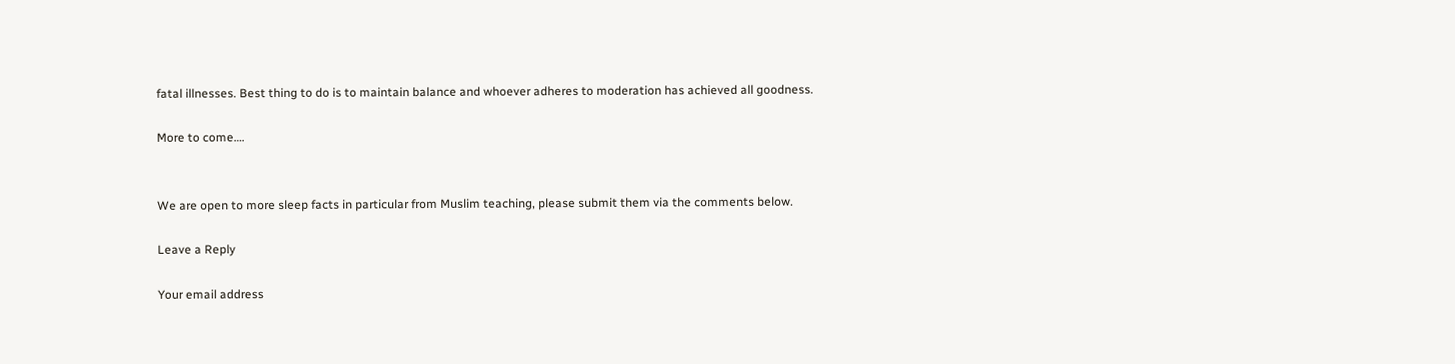fatal illnesses. Best thing to do is to maintain balance and whoever adheres to moderation has achieved all goodness.

More to come….


We are open to more sleep facts in particular from Muslim teaching, please submit them via the comments below.

Leave a Reply

Your email address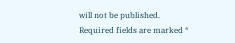will not be published. Required fields are marked *